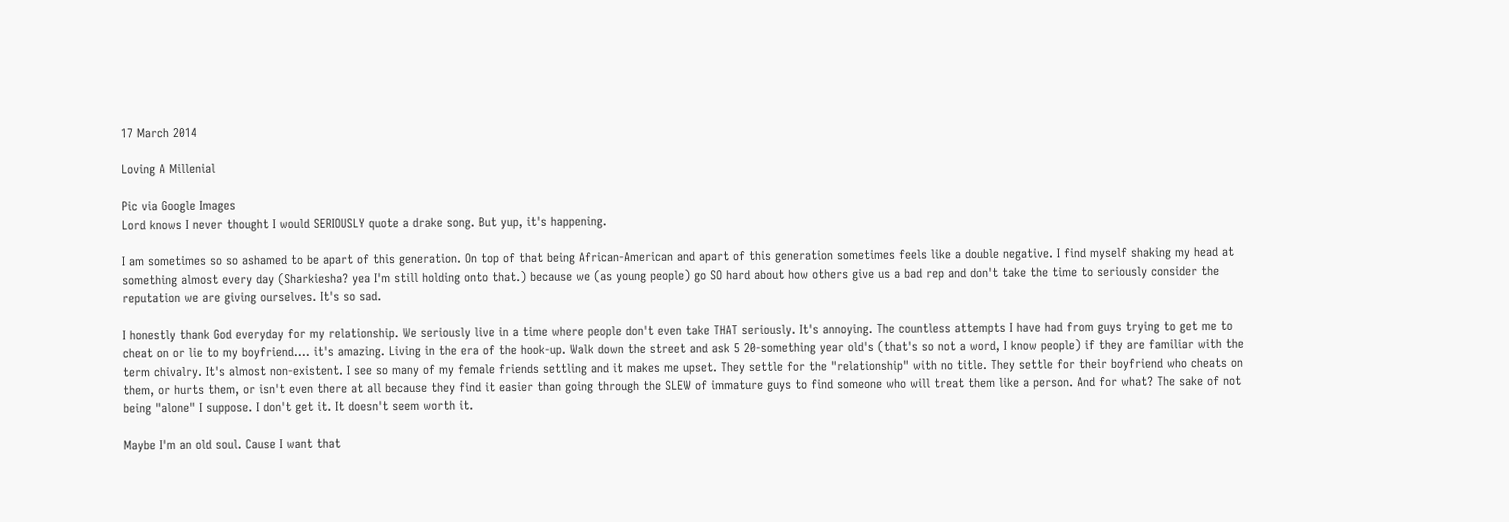17 March 2014

Loving A Millenial

Pic via Google Images
Lord knows I never thought I would SERIOUSLY quote a drake song. But yup, it's happening.

I am sometimes so so ashamed to be apart of this generation. On top of that being African-American and apart of this generation sometimes feels like a double negative. I find myself shaking my head at something almost every day (Sharkiesha? yea I'm still holding onto that.) because we (as young people) go SO hard about how others give us a bad rep and don't take the time to seriously consider the reputation we are giving ourselves. It's so sad.

I honestly thank God everyday for my relationship. We seriously live in a time where people don't even take THAT seriously. It's annoying. The countless attempts I have had from guys trying to get me to cheat on or lie to my boyfriend.... it's amazing. Living in the era of the hook-up. Walk down the street and ask 5 20-something year old's (that's so not a word, I know people) if they are familiar with the term chivalry. It's almost non-existent. I see so many of my female friends settling and it makes me upset. They settle for the "relationship" with no title. They settle for their boyfriend who cheats on them, or hurts them, or isn't even there at all because they find it easier than going through the SLEW of immature guys to find someone who will treat them like a person. And for what? The sake of not being "alone" I suppose. I don't get it. It doesn't seem worth it.

Maybe I'm an old soul. Cause I want that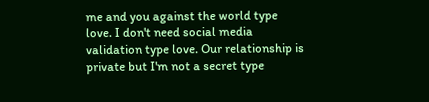me and you against the world type love. I don't need social media validation type love. Our relationship is private but I'm not a secret type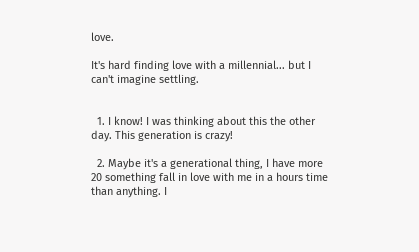love.

It's hard finding love with a millennial... but I can't imagine settling.


  1. I know! I was thinking about this the other day. This generation is crazy!

  2. Maybe it's a generational thing, I have more 20 something fall in love with me in a hours time than anything. I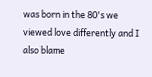was born in the 80's we viewed love differently and I also blame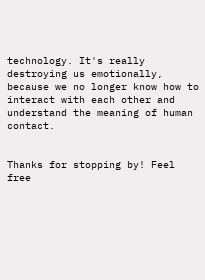technology. It's really destroying us emotionally, because we no longer know how to interact with each other and understand the meaning of human contact.


Thanks for stopping by! Feel free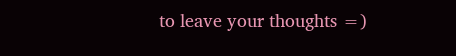to leave your thoughts =)